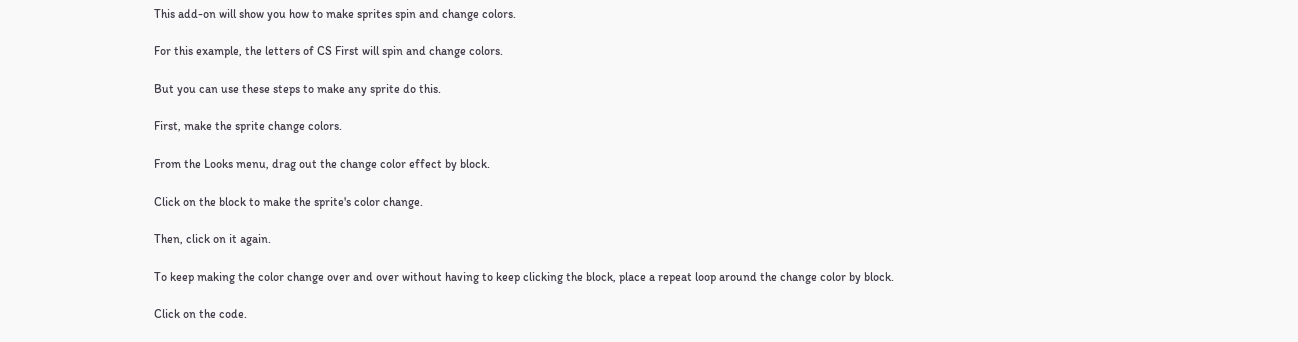This add-on will show you how to make sprites spin and change colors.

For this example, the letters of CS First will spin and change colors.

But you can use these steps to make any sprite do this.

First, make the sprite change colors.

From the Looks menu, drag out the change color effect by block.

Click on the block to make the sprite's color change.

Then, click on it again.

To keep making the color change over and over without having to keep clicking the block, place a repeat loop around the change color by block.

Click on the code.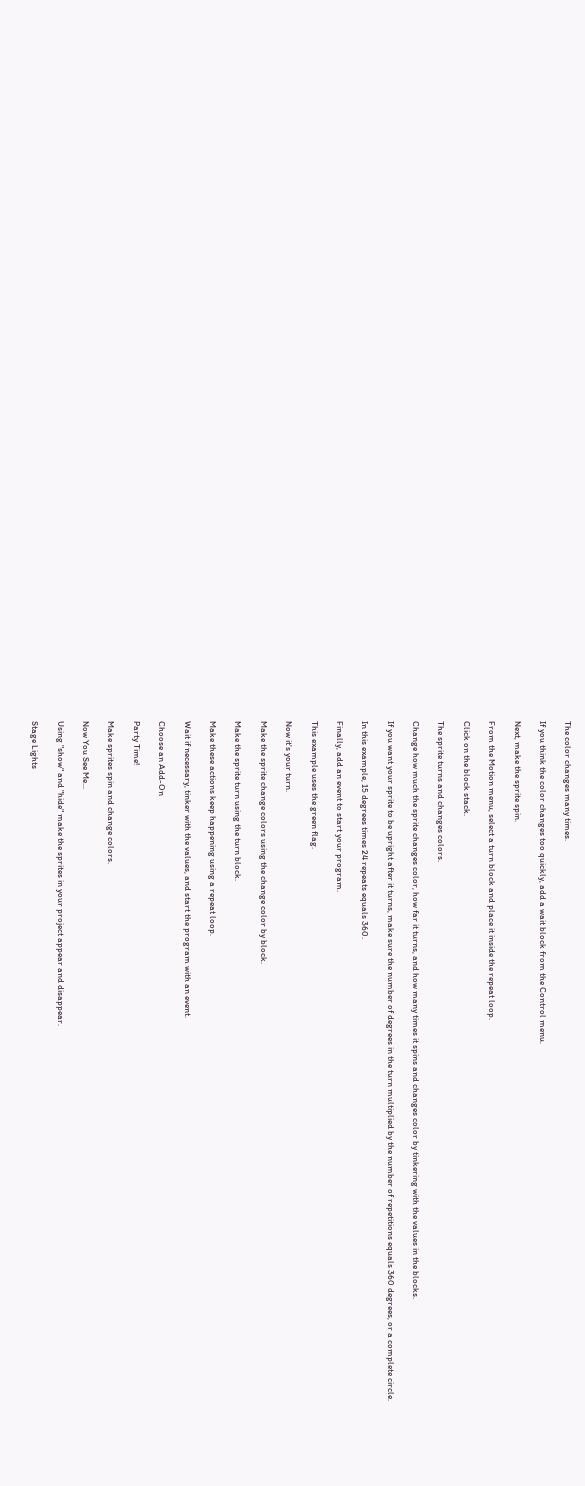The color changes many times.

If you think the color changes too quickly, add a wait block from the Control menu.

Next, make the sprite spin.

From the Motion menu, select a turn block and place it inside the repeat loop.

Click on the block stack.

The sprite turns and changes colors.

Change how much the sprite changes color, how far it turns, and how many times it spins and changes color by tinkering with the values in the blocks.

If you want your sprite to be upright after it turns, make sure the number of degrees in the turn multiplied by the number of repetitions equals 360 degrees, or a complete circle.

In this example, 15 degrees times 24 repeats equals 360.

Finally, add an event to start your program.

This example uses the green flag.

Now it's your turn.

Make the sprite change colors using the change color by block.

Make the sprite turn using the turn block.

Make these actions keep happening using a repeat loop.

Wait if necessary, tinker with the values, and start the program with an event.

Choose an Add-On

Party Time!

Make sprites spin and change colors.

Now You See Me...

Using "show" and "hide" make the sprites in your project appear and disappear.

Stage Lights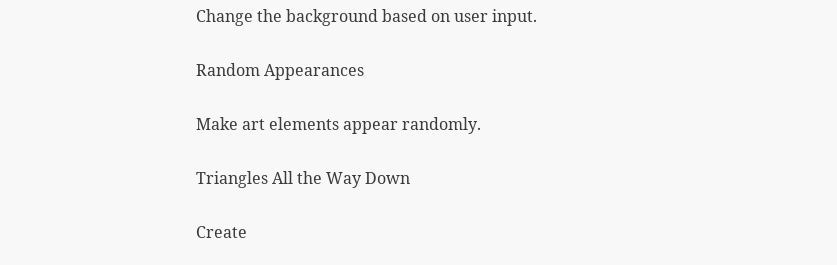Change the background based on user input.

Random Appearances

Make art elements appear randomly.

Triangles All the Way Down

Create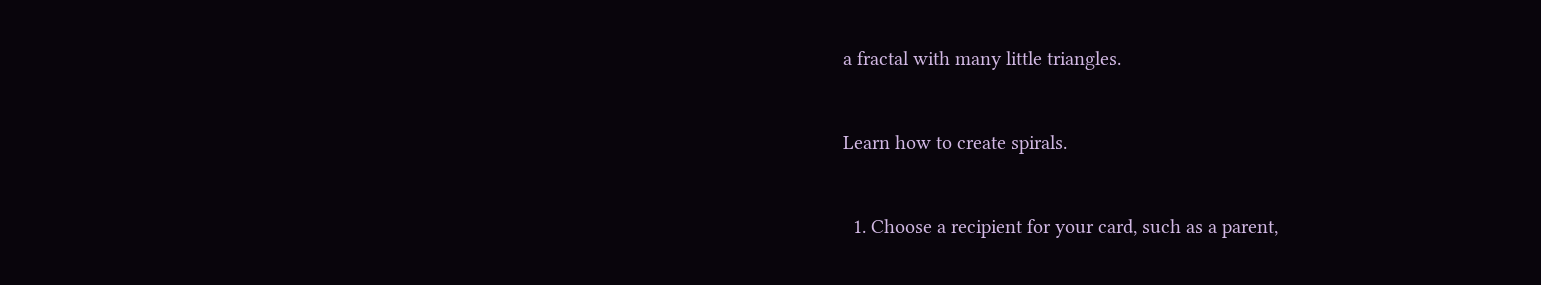a fractal with many little triangles.


Learn how to create spirals.


  1. Choose a recipient for your card, such as a parent,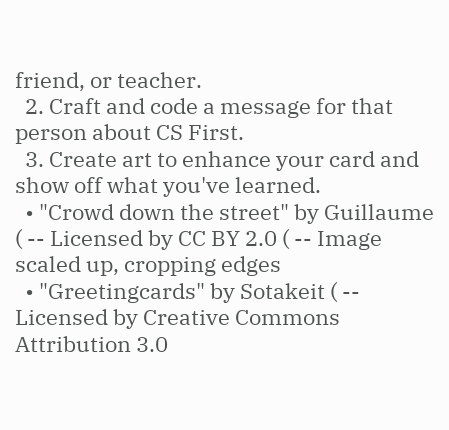friend, or teacher.
  2. Craft and code a message for that person about CS First.
  3. Create art to enhance your card and show off what you've learned.
  • "Crowd down the street" by Guillaume ( -- Licensed by CC BY 2.0 ( -- Image scaled up, cropping edges
  • "Greetingcards" by Sotakeit ( -- Licensed by Creative Commons Attribution 3.0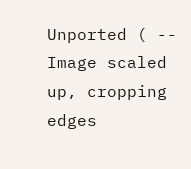Unported ( -- Image scaled up, cropping edges